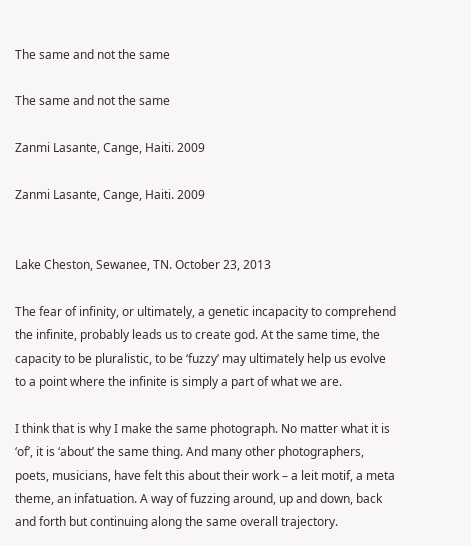The same and not the same

The same and not the same

Zanmi Lasante, Cange, Haiti. 2009

Zanmi Lasante, Cange, Haiti. 2009


Lake Cheston, Sewanee, TN. October 23, 2013

The fear of infinity, or ultimately, a genetic incapacity to comprehend the infinite, probably leads us to create god. At the same time, the capacity to be pluralistic, to be ‘fuzzy’ may ultimately help us evolve to a point where the infinite is simply a part of what we are.

I think that is why I make the same photograph. No matter what it is ‘of’, it is ‘about’ the same thing. And many other photographers, poets, musicians, have felt this about their work – a leit motif, a meta theme, an infatuation. A way of fuzzing around, up and down, back and forth but continuing along the same overall trajectory.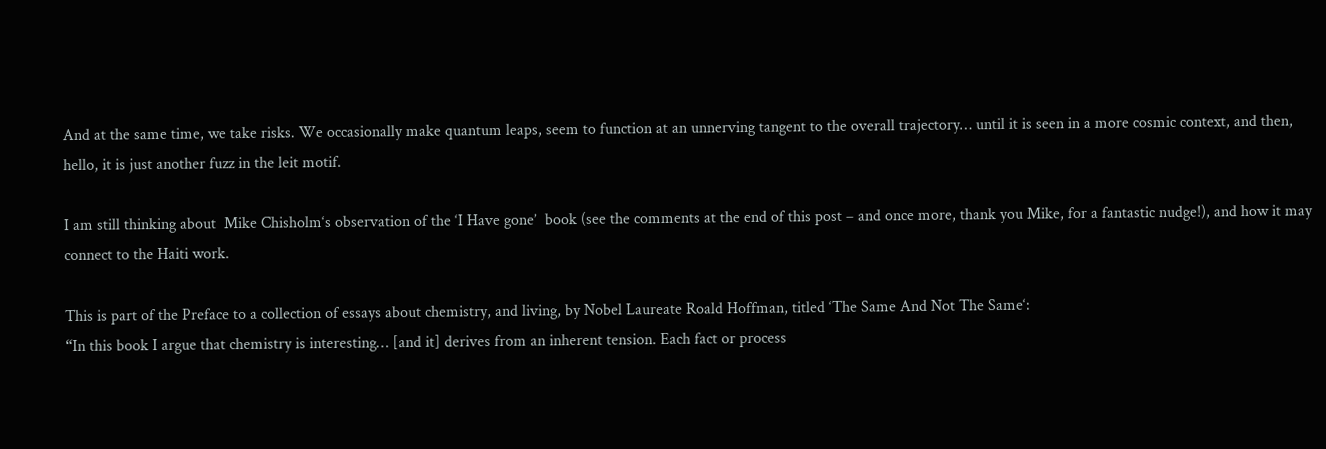And at the same time, we take risks. We occasionally make quantum leaps, seem to function at an unnerving tangent to the overall trajectory… until it is seen in a more cosmic context, and then, hello, it is just another fuzz in the leit motif.

I am still thinking about  Mike Chisholm‘s observation of the ‘I Have gone’  book (see the comments at the end of this post – and once more, thank you Mike, for a fantastic nudge!), and how it may connect to the Haiti work.

This is part of the Preface to a collection of essays about chemistry, and living, by Nobel Laureate Roald Hoffman, titled ‘The Same And Not The Same‘:
“In this book I argue that chemistry is interesting… [and it] derives from an inherent tension. Each fact or process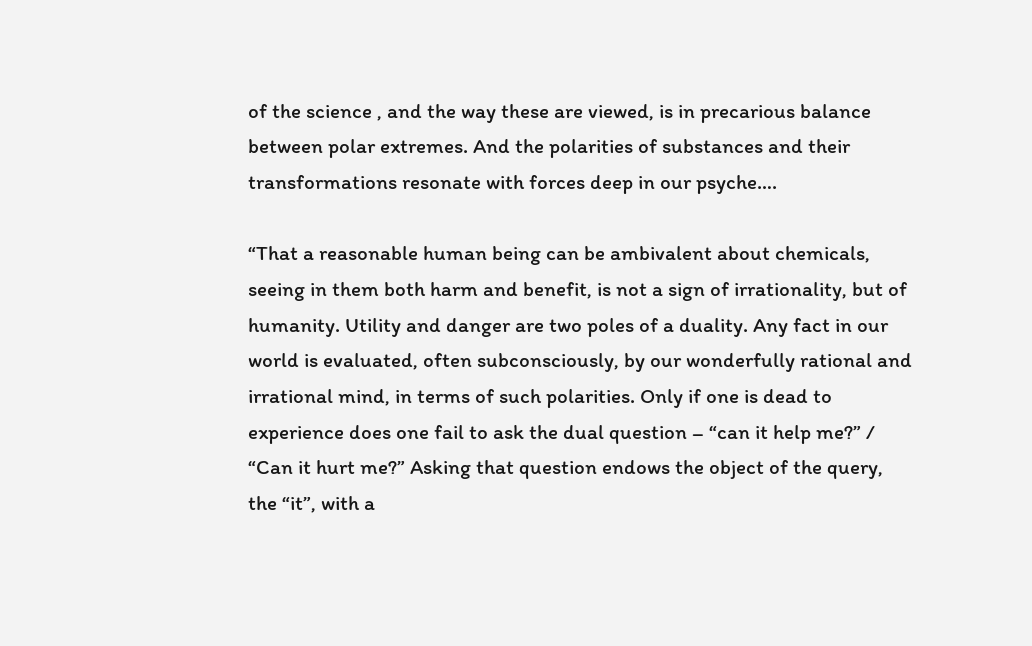of the science , and the way these are viewed, is in precarious balance between polar extremes. And the polarities of substances and their transformations resonate with forces deep in our psyche….

“That a reasonable human being can be ambivalent about chemicals, seeing in them both harm and benefit, is not a sign of irrationality, but of humanity. Utility and danger are two poles of a duality. Any fact in our world is evaluated, often subconsciously, by our wonderfully rational and irrational mind, in terms of such polarities. Only if one is dead to experience does one fail to ask the dual question – “can it help me?” / “Can it hurt me?” Asking that question endows the object of the query, the “it”, with a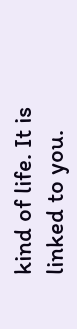kind of life. It is linked to you.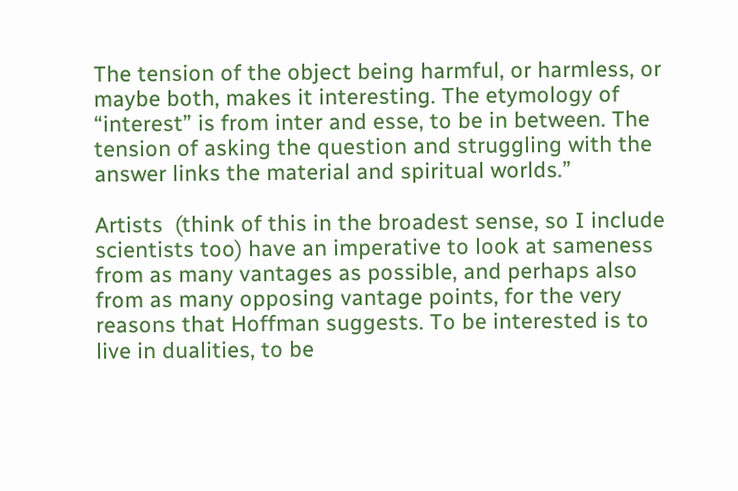The tension of the object being harmful, or harmless, or maybe both, makes it interesting. The etymology of “interest” is from inter and esse, to be in between. The tension of asking the question and struggling with the answer links the material and spiritual worlds.”

Artists  (think of this in the broadest sense, so I include scientists too) have an imperative to look at sameness from as many vantages as possible, and perhaps also from as many opposing vantage points, for the very reasons that Hoffman suggests. To be interested is to live in dualities, to be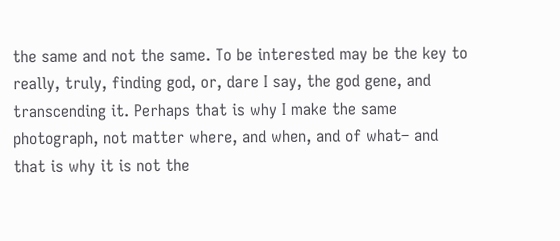the same and not the same. To be interested may be the key to really, truly, finding god, or, dare I say, the god gene, and transcending it. Perhaps that is why I make the same photograph, not matter where, and when, and of what– and that is why it is not the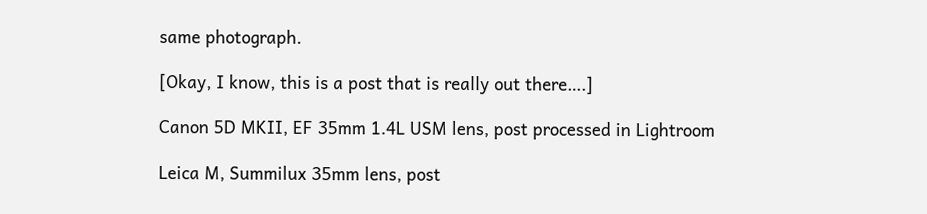same photograph.

[Okay, I know, this is a post that is really out there….]

Canon 5D MKII, EF 35mm 1.4L USM lens, post processed in Lightroom

Leica M, Summilux 35mm lens, post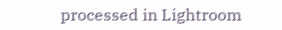processed in Lightroom